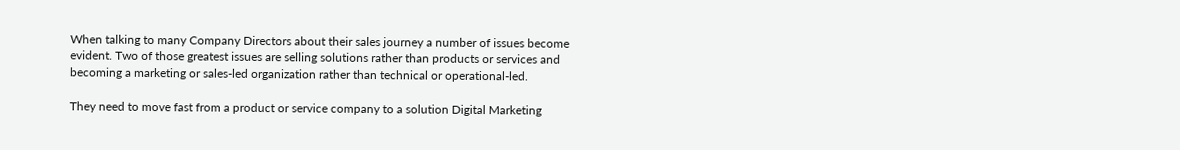When talking to many Company Directors about their sales journey a number of issues become evident. Two of those greatest issues are selling solutions rather than products or services and becoming a marketing or sales-led organization rather than technical or operational-led.

They need to move fast from a product or service company to a solution Digital Marketing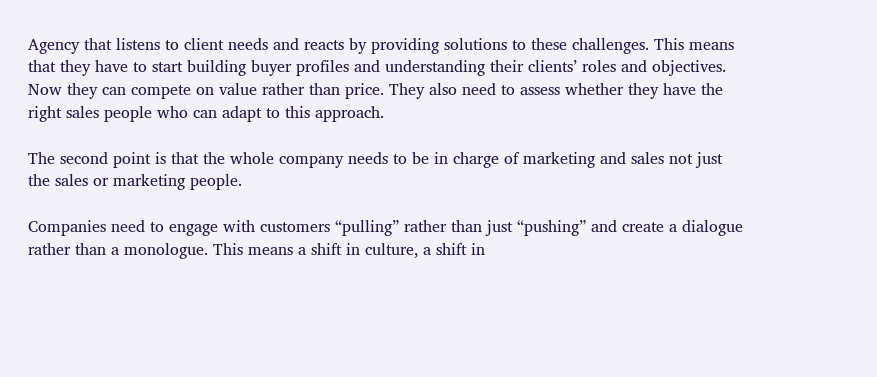Agency that listens to client needs and reacts by providing solutions to these challenges. This means that they have to start building buyer profiles and understanding their clients’ roles and objectives. Now they can compete on value rather than price. They also need to assess whether they have the right sales people who can adapt to this approach.

The second point is that the whole company needs to be in charge of marketing and sales not just the sales or marketing people.

Companies need to engage with customers “pulling” rather than just “pushing” and create a dialogue rather than a monologue. This means a shift in culture, a shift in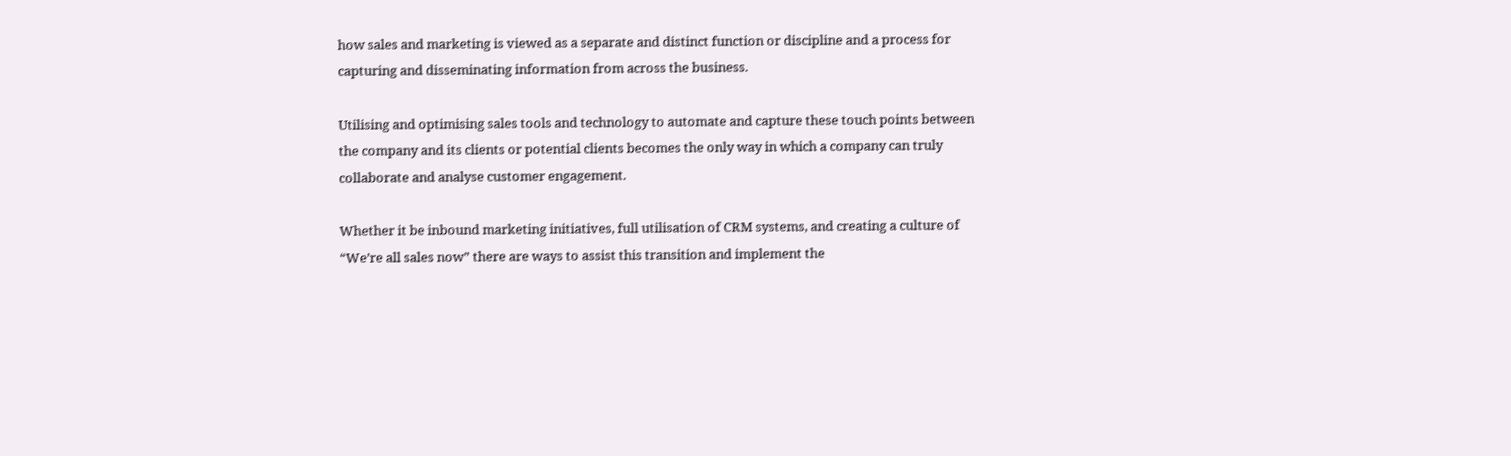how sales and marketing is viewed as a separate and distinct function or discipline and a process for capturing and disseminating information from across the business.

Utilising and optimising sales tools and technology to automate and capture these touch points between the company and its clients or potential clients becomes the only way in which a company can truly collaborate and analyse customer engagement.

Whether it be inbound marketing initiatives, full utilisation of CRM systems, and creating a culture of “We’re all sales now” there are ways to assist this transition and implement the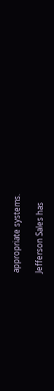appropriate systems.

Jefferson Sales has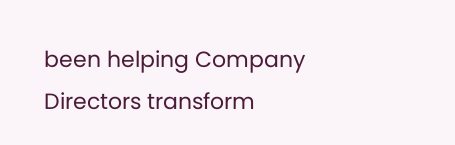been helping Company Directors transform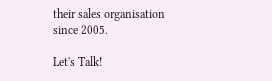their sales organisation since 2005.

Let's Talk!